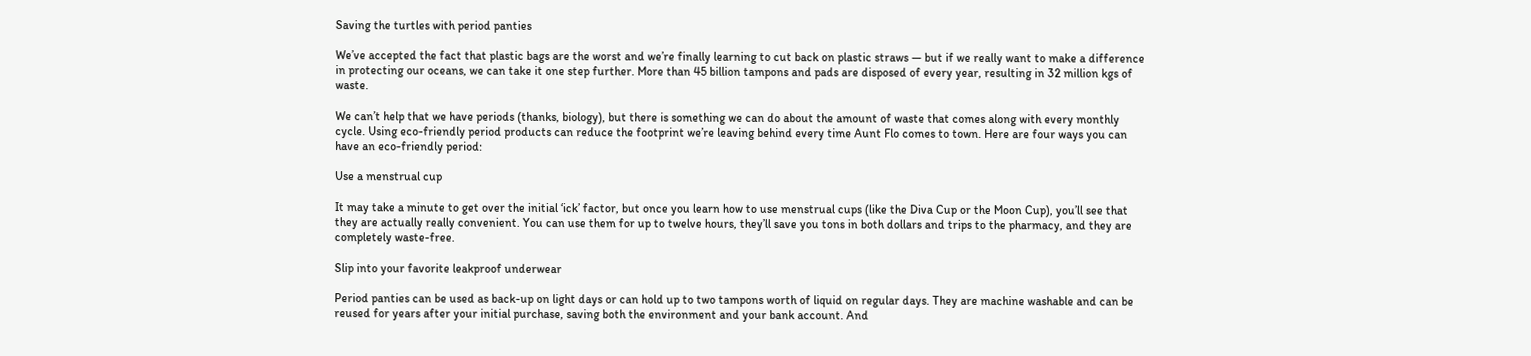Saving the turtles with period panties

We’ve accepted the fact that plastic bags are the worst and we’re finally learning to cut back on plastic straws — but if we really want to make a difference in protecting our oceans, we can take it one step further. More than 45 billion tampons and pads are disposed of every year, resulting in 32 million kgs of waste.

We can’t help that we have periods (thanks, biology), but there is something we can do about the amount of waste that comes along with every monthly cycle. Using eco-friendly period products can reduce the footprint we’re leaving behind every time Aunt Flo comes to town. Here are four ways you can have an eco-friendly period:

Use a menstrual cup

It may take a minute to get over the initial ‘ick’ factor, but once you learn how to use menstrual cups (like the Diva Cup or the Moon Cup), you’ll see that they are actually really convenient. You can use them for up to twelve hours, they’ll save you tons in both dollars and trips to the pharmacy, and they are completely waste-free.

Slip into your favorite leakproof underwear

Period panties can be used as back-up on light days or can hold up to two tampons worth of liquid on regular days. They are machine washable and can be reused for years after your initial purchase, saving both the environment and your bank account. And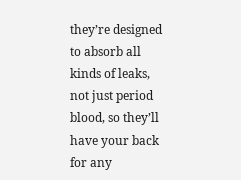they’re designed to absorb all kinds of leaks, not just period blood, so they’ll have your back for any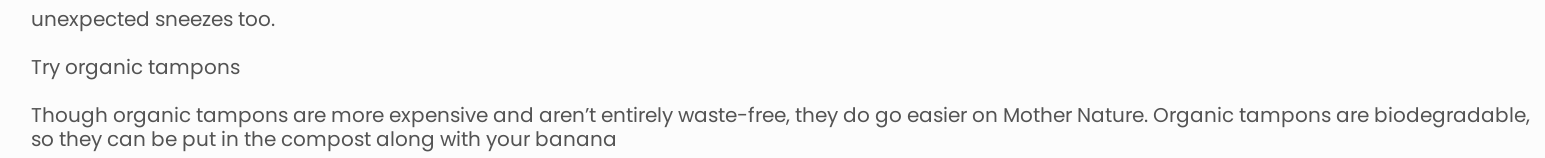unexpected sneezes too.

Try organic tampons

Though organic tampons are more expensive and aren’t entirely waste-free, they do go easier on Mother Nature. Organic tampons are biodegradable, so they can be put in the compost along with your banana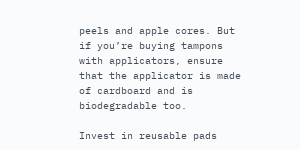peels and apple cores. But if you’re buying tampons with applicators, ensure that the applicator is made of cardboard and is biodegradable too.

Invest in reusable pads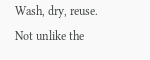Wash, dry, reuse. Not unlike the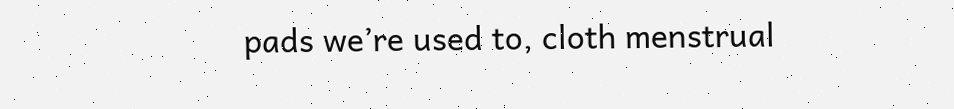pads we’re used to, cloth menstrual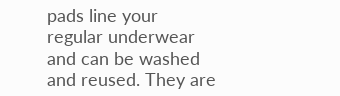pads line your regular underwear and can be washed and reused. They are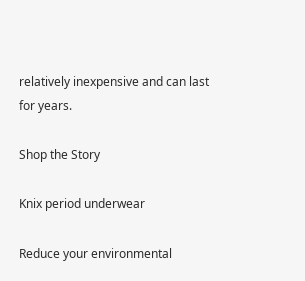relatively inexpensive and can last for years.

Shop the Story

Knix period underwear

Reduce your environmental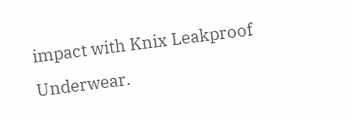impact with Knix Leakproof Underwear.